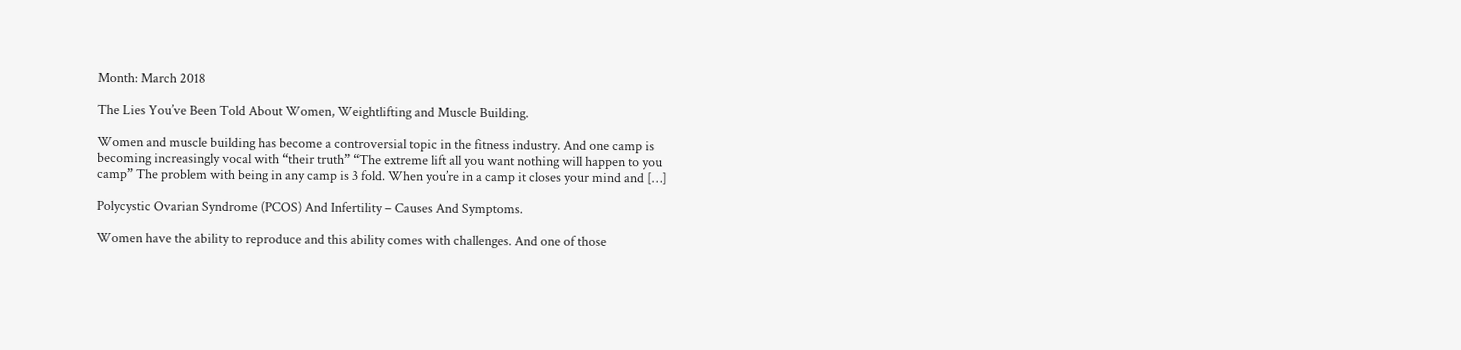Month: March 2018

The Lies You’ve Been Told About Women, Weightlifting and Muscle Building.

Women and muscle building has become a controversial topic in the fitness industry. And one camp is becoming increasingly vocal with “their truth” “The extreme lift all you want nothing will happen to you camp” The problem with being in any camp is 3 fold. When you’re in a camp it closes your mind and […]

Polycystic Ovarian Syndrome (PCOS) And Infertility – Causes And Symptoms.

Women have the ability to reproduce and this ability comes with challenges. And one of those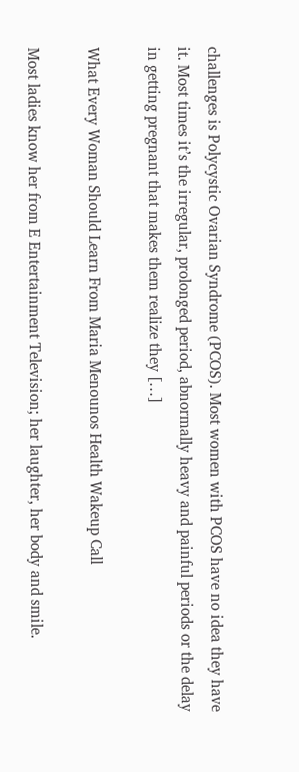challenges is Polycystic Ovarian Syndrome (PCOS). Most women with PCOS have no idea they have it. Most times it’s the irregular, prolonged period, abnormally heavy and painful periods or the delay in getting pregnant that makes them realize they […]

What Every Woman Should Learn From Maria Menounos Health Wakeup Call

Most ladies know her from E Entertainment Television; her laughter, her body and smile.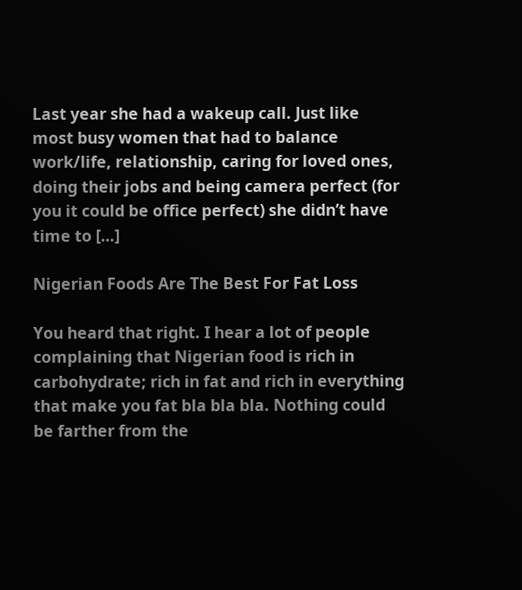Last year she had a wakeup call. Just like most busy women that had to balance work/life, relationship, caring for loved ones, doing their jobs and being camera perfect (for you it could be office perfect) she didn’t have time to […]

Nigerian Foods Are The Best For Fat Loss

You heard that right. I hear a lot of people complaining that Nigerian food is rich in carbohydrate; rich in fat and rich in everything that make you fat bla bla bla. Nothing could be farther from the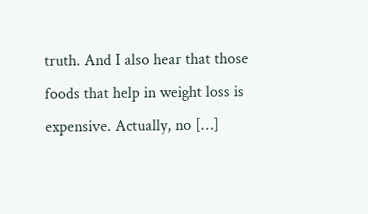truth. And I also hear that those foods that help in weight loss is expensive. Actually, no […]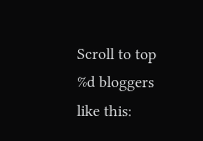Scroll to top
%d bloggers like this: